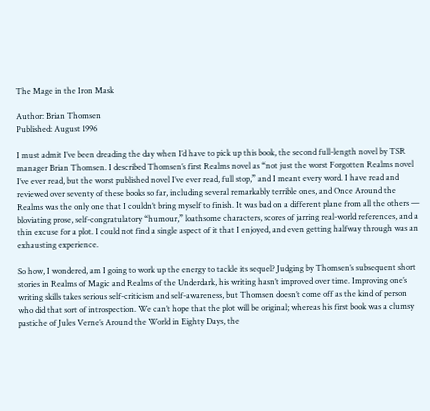The Mage in the Iron Mask

Author: Brian Thomsen
Published: August 1996

I must admit I’ve been dreading the day when I’d have to pick up this book, the second full-length novel by TSR manager Brian Thomsen. I described Thomsen’s first Realms novel as “not just the worst Forgotten Realms novel I’ve ever read, but the worst published novel I’ve ever read, full stop,” and I meant every word. I have read and reviewed over seventy of these books so far, including several remarkably terrible ones, and Once Around the Realms was the only one that I couldn’t bring myself to finish. It was bad on a different plane from all the others — bloviating prose, self-congratulatory “humour,” loathsome characters, scores of jarring real-world references, and a thin excuse for a plot. I could not find a single aspect of it that I enjoyed, and even getting halfway through was an exhausting experience.

So how, I wondered, am I going to work up the energy to tackle its sequel? Judging by Thomsen’s subsequent short stories in Realms of Magic and Realms of the Underdark, his writing hasn’t improved over time. Improving one’s writing skills takes serious self-criticism and self-awareness, but Thomsen doesn’t come off as the kind of person who did that sort of introspection. We can’t hope that the plot will be original; whereas his first book was a clumsy pastiche of Jules Verne’s Around the World in Eighty Days, the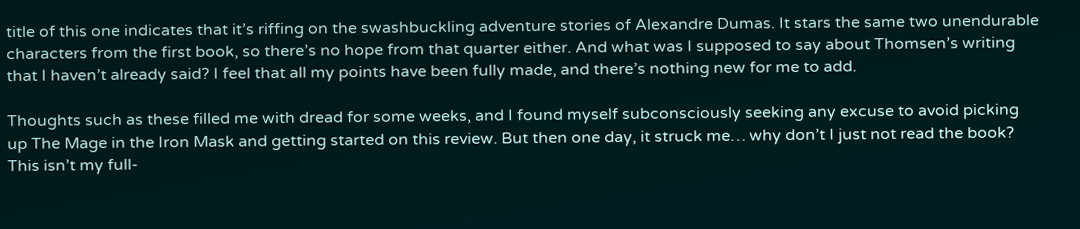title of this one indicates that it’s riffing on the swashbuckling adventure stories of Alexandre Dumas. It stars the same two unendurable characters from the first book, so there’s no hope from that quarter either. And what was I supposed to say about Thomsen’s writing that I haven’t already said? I feel that all my points have been fully made, and there’s nothing new for me to add.

Thoughts such as these filled me with dread for some weeks, and I found myself subconsciously seeking any excuse to avoid picking up The Mage in the Iron Mask and getting started on this review. But then one day, it struck me… why don’t I just not read the book? This isn’t my full-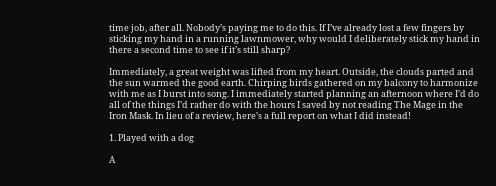time job, after all. Nobody’s paying me to do this. If I’ve already lost a few fingers by sticking my hand in a running lawnmower, why would I deliberately stick my hand in there a second time to see if it’s still sharp?

Immediately, a great weight was lifted from my heart. Outside, the clouds parted and the sun warmed the good earth. Chirping birds gathered on my balcony to harmonize with me as I burst into song. I immediately started planning an afternoon where I’d do all of the things I’d rather do with the hours I saved by not reading The Mage in the Iron Mask. In lieu of a review, here’s a full report on what I did instead!

1. Played with a dog

A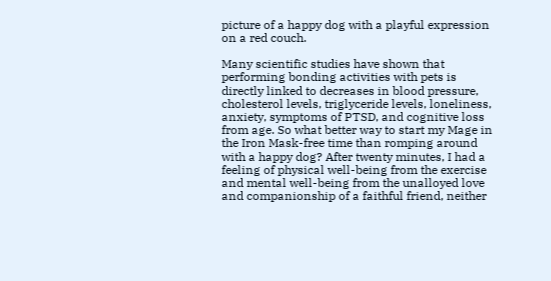picture of a happy dog with a playful expression on a red couch.

Many scientific studies have shown that performing bonding activities with pets is directly linked to decreases in blood pressure, cholesterol levels, triglyceride levels, loneliness, anxiety, symptoms of PTSD, and cognitive loss from age. So what better way to start my Mage in the Iron Mask-free time than romping around with a happy dog? After twenty minutes, I had a feeling of physical well-being from the exercise and mental well-being from the unalloyed love and companionship of a faithful friend, neither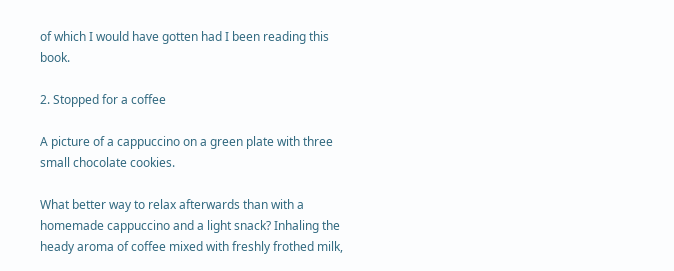of which I would have gotten had I been reading this book.

2. Stopped for a coffee

A picture of a cappuccino on a green plate with three small chocolate cookies.

What better way to relax afterwards than with a homemade cappuccino and a light snack? Inhaling the heady aroma of coffee mixed with freshly frothed milk,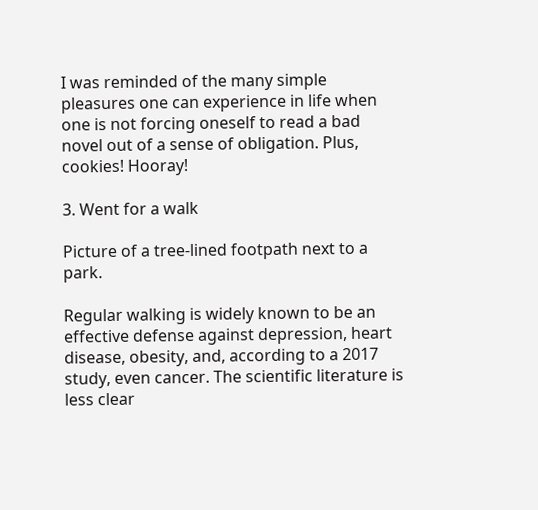I was reminded of the many simple pleasures one can experience in life when one is not forcing oneself to read a bad novel out of a sense of obligation. Plus, cookies! Hooray!

3. Went for a walk

Picture of a tree-lined footpath next to a park.

Regular walking is widely known to be an effective defense against depression, heart disease, obesity, and, according to a 2017 study, even cancer. The scientific literature is less clear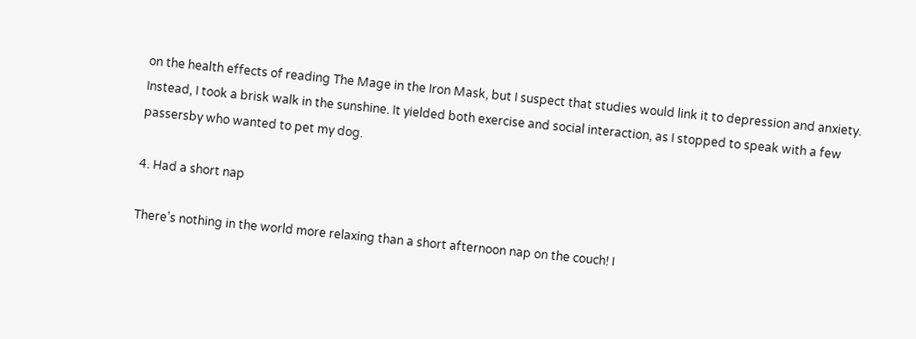on the health effects of reading The Mage in the Iron Mask, but I suspect that studies would link it to depression and anxiety. Instead, I took a brisk walk in the sunshine. It yielded both exercise and social interaction, as I stopped to speak with a few passersby who wanted to pet my dog.

4. Had a short nap

There’s nothing in the world more relaxing than a short afternoon nap on the couch! I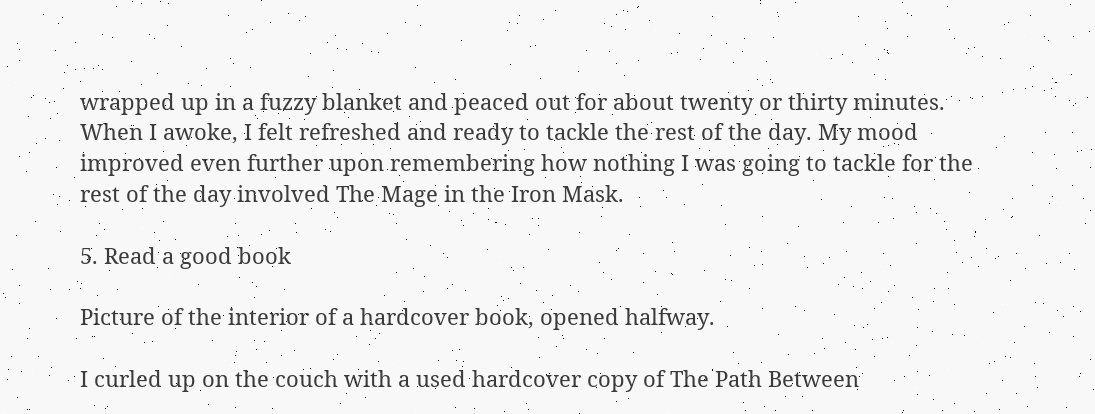wrapped up in a fuzzy blanket and peaced out for about twenty or thirty minutes. When I awoke, I felt refreshed and ready to tackle the rest of the day. My mood improved even further upon remembering how nothing I was going to tackle for the rest of the day involved The Mage in the Iron Mask.

5. Read a good book

Picture of the interior of a hardcover book, opened halfway.

I curled up on the couch with a used hardcover copy of The Path Between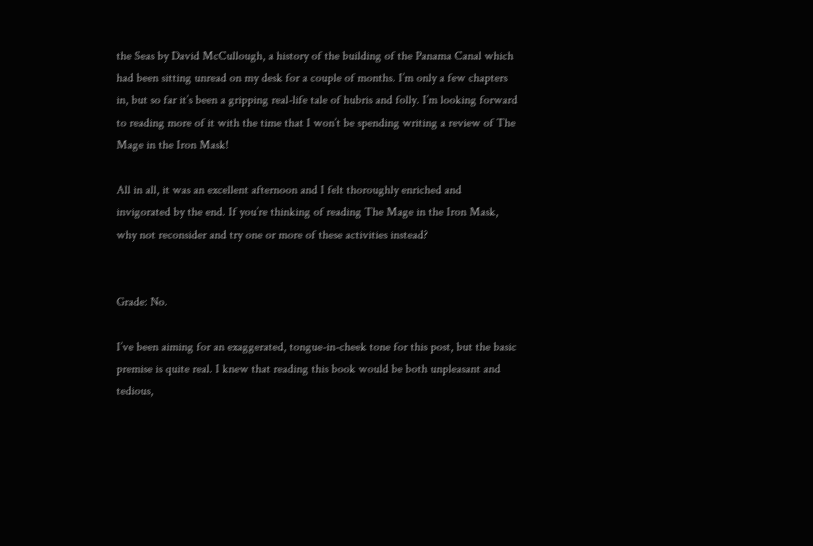the Seas by David McCullough, a history of the building of the Panama Canal which had been sitting unread on my desk for a couple of months. I’m only a few chapters in, but so far it’s been a gripping real-life tale of hubris and folly. I’m looking forward to reading more of it with the time that I won’t be spending writing a review of The Mage in the Iron Mask!

All in all, it was an excellent afternoon and I felt thoroughly enriched and invigorated by the end. If you’re thinking of reading The Mage in the Iron Mask, why not reconsider and try one or more of these activities instead?


Grade: No.

I’ve been aiming for an exaggerated, tongue-in-cheek tone for this post, but the basic premise is quite real. I knew that reading this book would be both unpleasant and tedious,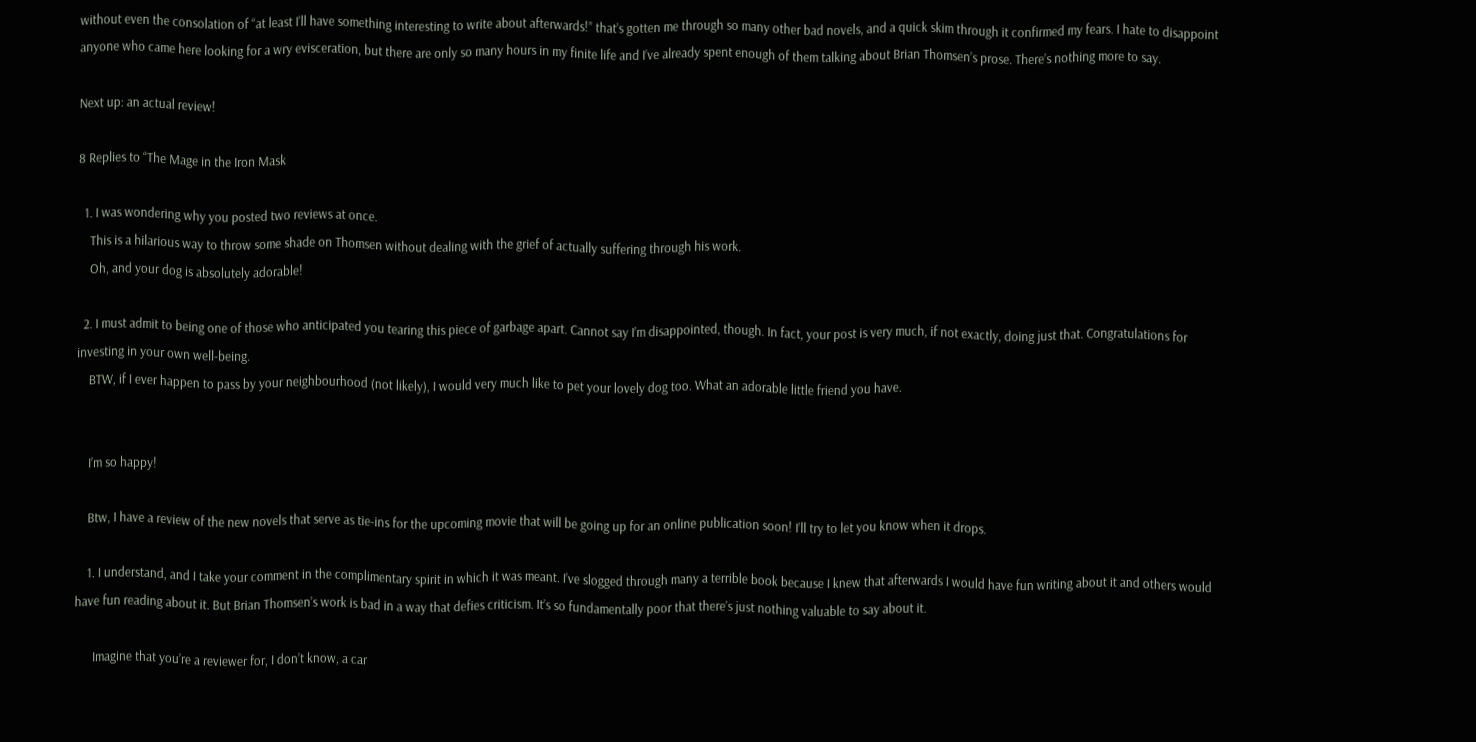without even the consolation of “at least I’ll have something interesting to write about afterwards!” that’s gotten me through so many other bad novels, and a quick skim through it confirmed my fears. I hate to disappoint anyone who came here looking for a wry evisceration, but there are only so many hours in my finite life and I’ve already spent enough of them talking about Brian Thomsen’s prose. There’s nothing more to say.

Next up: an actual review!

8 Replies to “The Mage in the Iron Mask

  1. I was wondering why you posted two reviews at once.
    This is a hilarious way to throw some shade on Thomsen without dealing with the grief of actually suffering through his work.
    Oh, and your dog is absolutely adorable!

  2. I must admit to being one of those who anticipated you tearing this piece of garbage apart. Cannot say I’m disappointed, though. In fact, your post is very much, if not exactly, doing just that. Congratulations for investing in your own well-being.
    BTW, if I ever happen to pass by your neighbourhood (not likely), I would very much like to pet your lovely dog too. What an adorable little friend you have.


    I’m so happy!

    Btw, I have a review of the new novels that serve as tie-ins for the upcoming movie that will be going up for an online publication soon! I’ll try to let you know when it drops.

    1. I understand, and I take your comment in the complimentary spirit in which it was meant. I’ve slogged through many a terrible book because I knew that afterwards I would have fun writing about it and others would have fun reading about it. But Brian Thomsen’s work is bad in a way that defies criticism. It’s so fundamentally poor that there’s just nothing valuable to say about it.

      Imagine that you’re a reviewer for, I don’t know, a car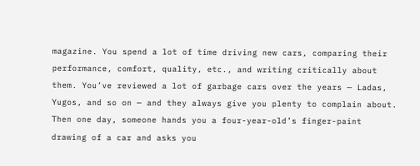magazine. You spend a lot of time driving new cars, comparing their performance, comfort, quality, etc., and writing critically about them. You’ve reviewed a lot of garbage cars over the years — Ladas, Yugos, and so on — and they always give you plenty to complain about. Then one day, someone hands you a four-year-old’s finger-paint drawing of a car and asks you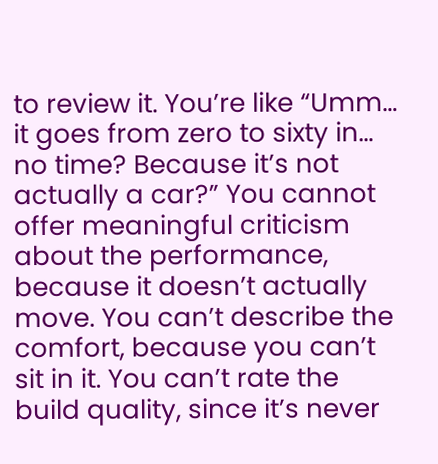to review it. You’re like “Umm… it goes from zero to sixty in… no time? Because it’s not actually a car?” You cannot offer meaningful criticism about the performance, because it doesn’t actually move. You can’t describe the comfort, because you can’t sit in it. You can’t rate the build quality, since it’s never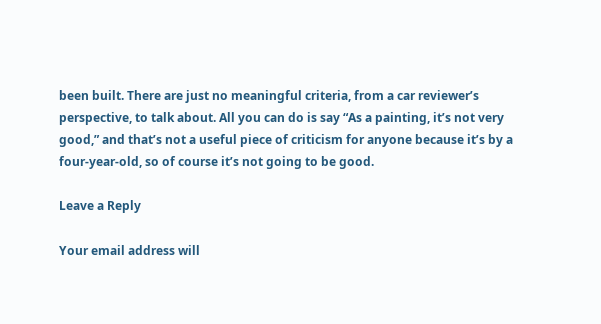been built. There are just no meaningful criteria, from a car reviewer’s perspective, to talk about. All you can do is say “As a painting, it’s not very good,” and that’s not a useful piece of criticism for anyone because it’s by a four-year-old, so of course it’s not going to be good.

Leave a Reply

Your email address will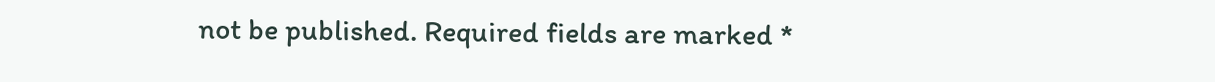not be published. Required fields are marked *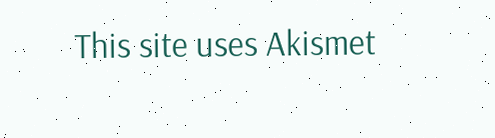This site uses Akismet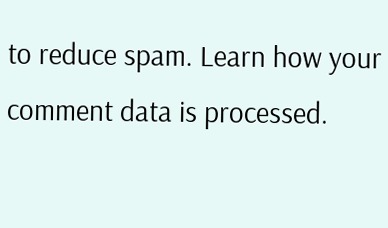to reduce spam. Learn how your comment data is processed.